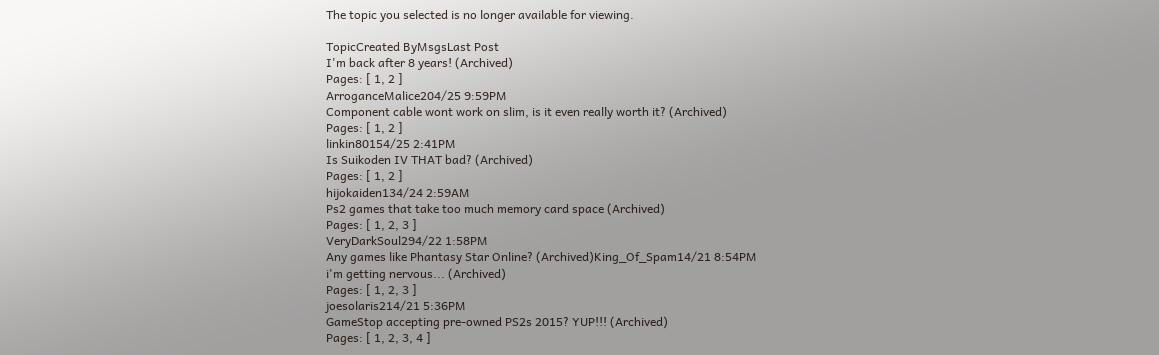The topic you selected is no longer available for viewing.

TopicCreated ByMsgsLast Post
I'm back after 8 years! (Archived)
Pages: [ 1, 2 ]
ArroganceMalice204/25 9:59PM
Component cable wont work on slim, is it even really worth it? (Archived)
Pages: [ 1, 2 ]
linkin80154/25 2:41PM
Is Suikoden IV THAT bad? (Archived)
Pages: [ 1, 2 ]
hijokaiden134/24 2:59AM
Ps2 games that take too much memory card space (Archived)
Pages: [ 1, 2, 3 ]
VeryDarkSoul294/22 1:58PM
Any games like Phantasy Star Online? (Archived)King_Of_Spam14/21 8:54PM
i'm getting nervous... (Archived)
Pages: [ 1, 2, 3 ]
joesolaris214/21 5:36PM
GameStop accepting pre-owned PS2s 2015? YUP!!! (Archived)
Pages: [ 1, 2, 3, 4 ]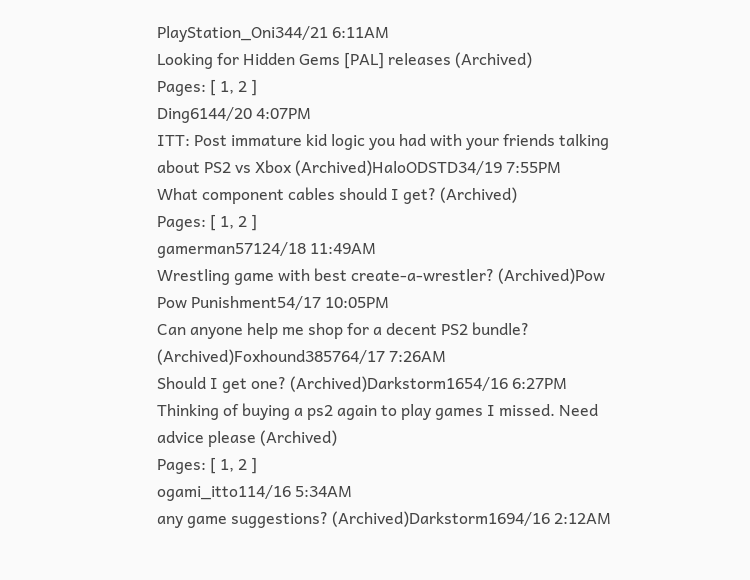PlayStation_Oni344/21 6:11AM
Looking for Hidden Gems [PAL] releases (Archived)
Pages: [ 1, 2 ]
Ding6144/20 4:07PM
ITT: Post immature kid logic you had with your friends talking about PS2 vs Xbox (Archived)HaloODSTD34/19 7:55PM
What component cables should I get? (Archived)
Pages: [ 1, 2 ]
gamerman57124/18 11:49AM
Wrestling game with best create-a-wrestler? (Archived)Pow Pow Punishment54/17 10:05PM
Can anyone help me shop for a decent PS2 bundle? (Archived)Foxhound385764/17 7:26AM
Should I get one? (Archived)Darkstorm1654/16 6:27PM
Thinking of buying a ps2 again to play games I missed. Need advice please (Archived)
Pages: [ 1, 2 ]
ogami_itto114/16 5:34AM
any game suggestions? (Archived)Darkstorm1694/16 2:12AM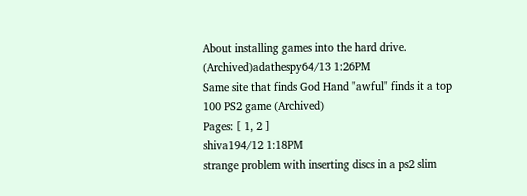About installing games into the hard drive. (Archived)adathespy64/13 1:26PM
Same site that finds God Hand "awful" finds it a top 100 PS2 game (Archived)
Pages: [ 1, 2 ]
shiva194/12 1:18PM
strange problem with inserting discs in a ps2 slim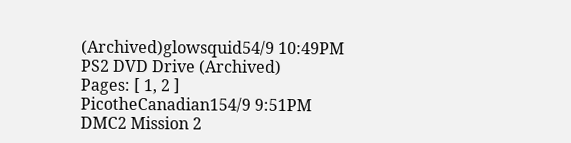(Archived)glowsquid54/9 10:49PM
PS2 DVD Drive (Archived)
Pages: [ 1, 2 ]
PicotheCanadian154/9 9:51PM
DMC2 Mission 2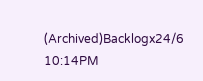(Archived)Backlogx24/6 10:14PM